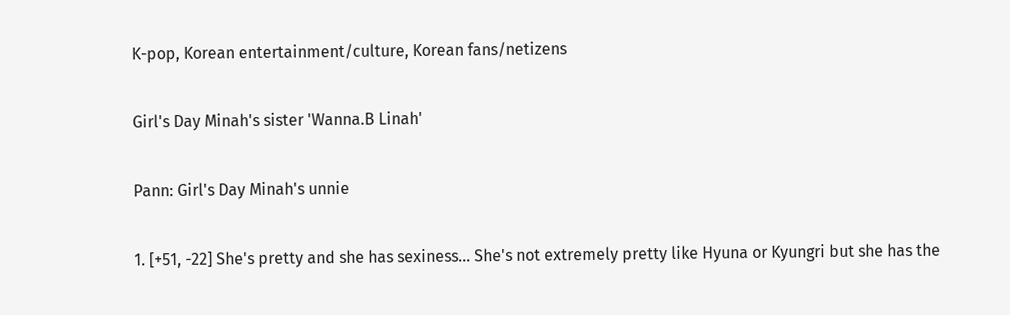K-pop, Korean entertainment/culture, Korean fans/netizens

Girl's Day Minah's sister 'Wanna.B Linah'

Pann: Girl's Day Minah's unnie

1. [+51, -22] She's pretty and she has sexiness... She's not extremely pretty like Hyuna or Kyungri but she has the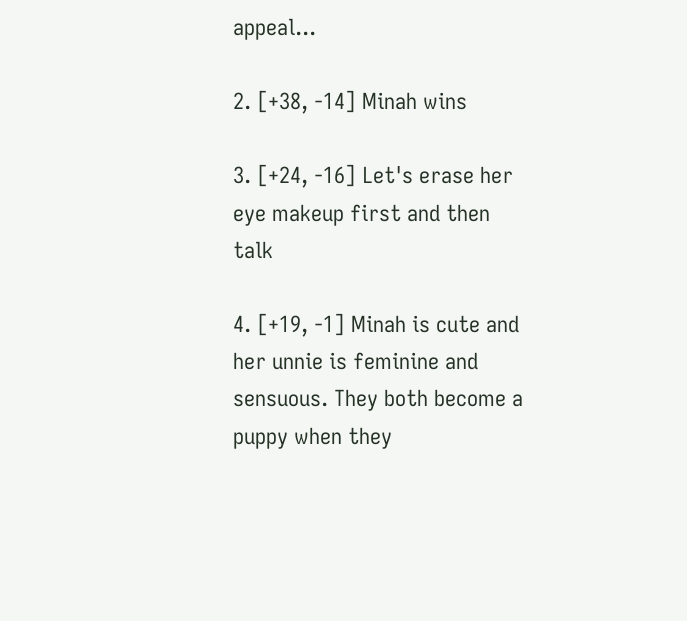appeal...

2. [+38, -14] Minah wins

3. [+24, -16] Let's erase her eye makeup first and then talk

4. [+19, -1] Minah is cute and her unnie is feminine and sensuous. They both become a puppy when they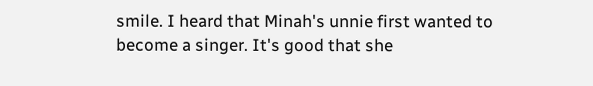smile. I heard that Minah's unnie first wanted to become a singer. It's good that she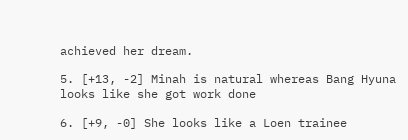achieved her dream.

5. [+13, -2] Minah is natural whereas Bang Hyuna looks like she got work done

6. [+9, -0] She looks like a Loen trainee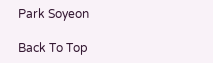Park Soyeon

Back To Top